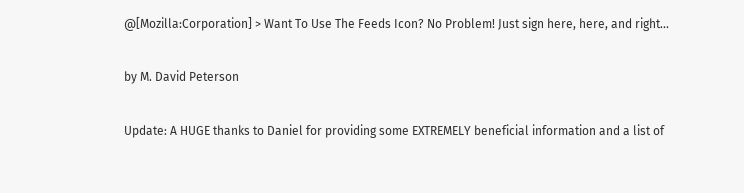@[Mozilla:Corporation] > Want To Use The Feeds Icon? No Problem! Just sign here, here, and right...

by M. David Peterson

Update: A HUGE thanks to Daniel for providing some EXTREMELY beneficial information and a list of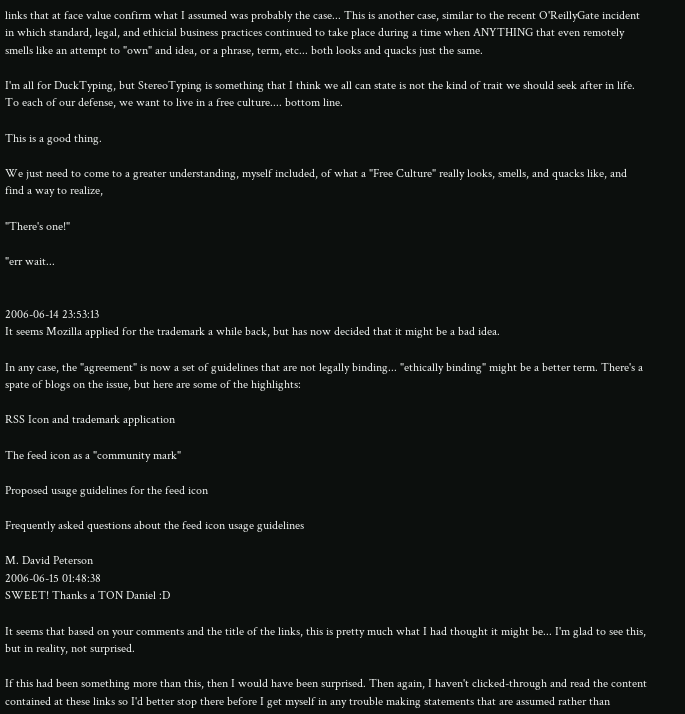links that at face value confirm what I assumed was probably the case... This is another case, similar to the recent O'ReillyGate incident in which standard, legal, and ethicial business practices continued to take place during a time when ANYTHING that even remotely smells like an attempt to "own" and idea, or a phrase, term, etc... both looks and quacks just the same.

I'm all for DuckTyping, but StereoTyping is something that I think we all can state is not the kind of trait we should seek after in life. To each of our defense, we want to live in a free culture.... bottom line.

This is a good thing.

We just need to come to a greater understanding, myself included, of what a "Free Culture" really looks, smells, and quacks like, and find a way to realize,

"There's one!"

"err wait...


2006-06-14 23:53:13
It seems Mozilla applied for the trademark a while back, but has now decided that it might be a bad idea.

In any case, the "agreement" is now a set of guidelines that are not legally binding... "ethically binding" might be a better term. There's a spate of blogs on the issue, but here are some of the highlights:

RSS Icon and trademark application

The feed icon as a "community mark"

Proposed usage guidelines for the feed icon

Frequently asked questions about the feed icon usage guidelines

M. David Peterson
2006-06-15 01:48:38
SWEET! Thanks a TON Daniel :D

It seems that based on your comments and the title of the links, this is pretty much what I had thought it might be... I'm glad to see this, but in reality, not surprised.

If this had been something more than this, then I would have been surprised. Then again, I haven't clicked-through and read the content contained at these links so I'd better stop there before I get myself in any trouble making statements that are assumed rather than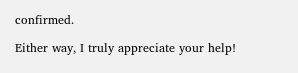confirmed.

Either way, I truly appreciate your help!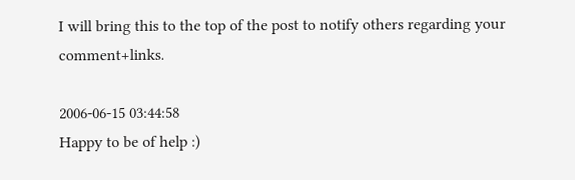I will bring this to the top of the post to notify others regarding your comment+links.

2006-06-15 03:44:58
Happy to be of help :)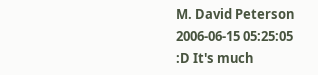M. David Peterson
2006-06-15 05:25:05
:D It's much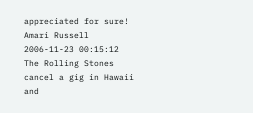appreciated for sure!
Amari Russell
2006-11-23 00:15:12
The Rolling Stones cancel a gig in Hawaii and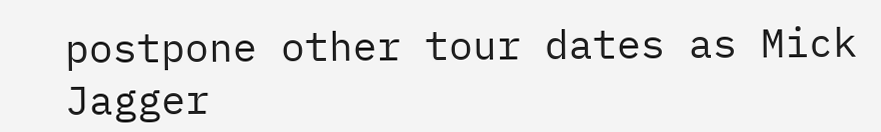postpone other tour dates as Mick Jagger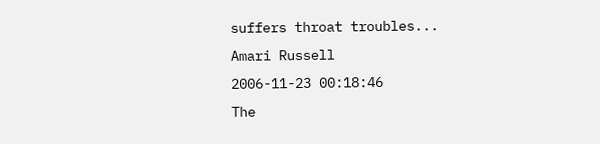suffers throat troubles...
Amari Russell
2006-11-23 00:18:46
The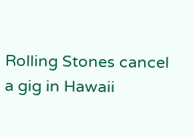Rolling Stones cancel a gig in Hawaii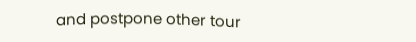and postpone other tour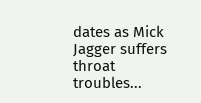dates as Mick Jagger suffers throat troubles...